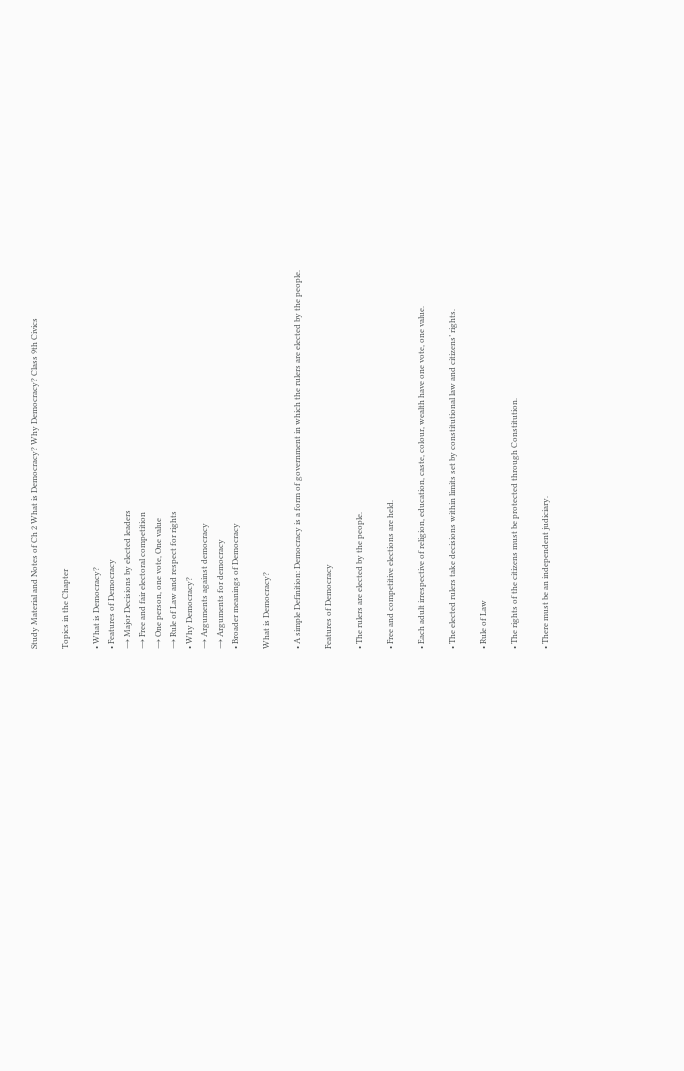Study Material and Notes of Ch 2 What is Democracy? Why Democracy? Class 9th Civics

Topics in the Chapter

• What is Democracy?
• Features of Democracy
→ Major Decisions by elected leaders
→ Free and fair electoral competition
→ One person, one vote, One value
→ Rule of Law and respect for rights
• Why Democracy?
→ Arguments against democracy
→ Arguments for democracy
• Broader meanings of Democracy

What is Democracy?

• A simple Definition: Democracy is a form of government in which the rulers are elected by the people.

Features of Democracy

• The rulers are elected by the people.

• Free and competitive elections are held.

• Each adult irrespective of religion, education, caste, colour, wealth have one vote, one value.

• The elected rulers take decisions within limits set by constitutional law and citizens’ rights.

• Rule of Law

• The rights of the citizens must be protected through Constitution.

• There must be an independent judiciary.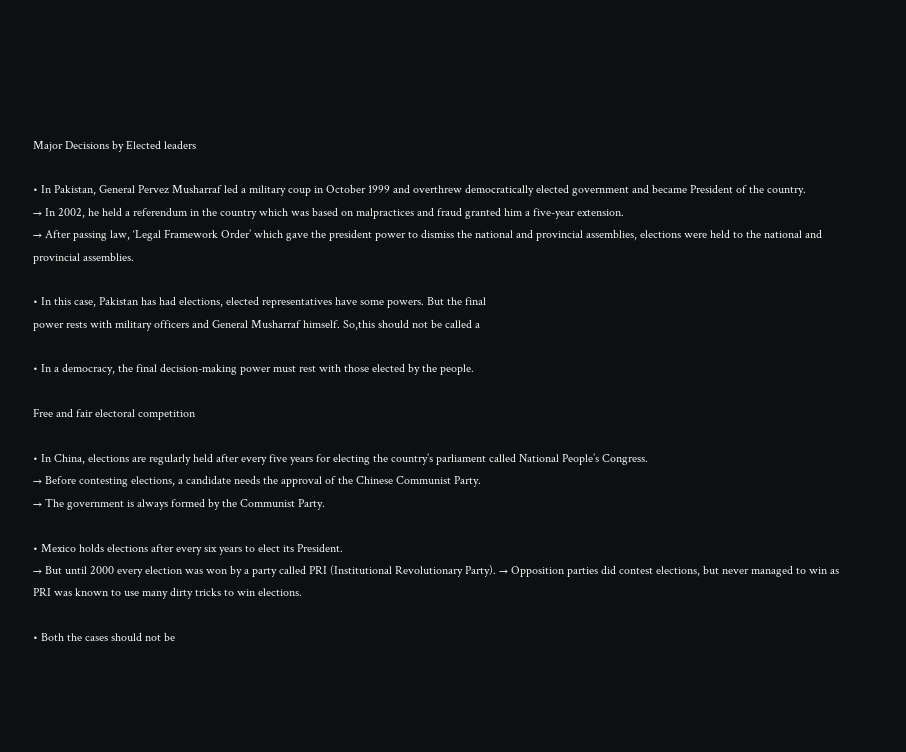Major Decisions by Elected leaders

• In Pakistan, General Pervez Musharraf led a military coup in October 1999 and overthrew democratically elected government and became President of the country.
→ In 2002, he held a referendum in the country which was based on malpractices and fraud granted him a five-year extension.
→ After passing law, ‘Legal Framework Order’ which gave the president power to dismiss the national and provincial assemblies, elections were held to the national and provincial assemblies.

• In this case, Pakistan has had elections, elected representatives have some powers. But the final
power rests with military officers and General Musharraf himself. So,this should not be called a

• In a democracy, the final decision-making power must rest with those elected by the people.

Free and fair electoral competition

• In China, elections are regularly held after every five years for electing the country’s parliament called National People’s Congress.
→ Before contesting elections, a candidate needs the approval of the Chinese Communist Party.
→ The government is always formed by the Communist Party.

• Mexico holds elections after every six years to elect its President.
→ But until 2000 every election was won by a party called PRI (Institutional Revolutionary Party). → Opposition parties did contest elections, but never managed to win as PRI was known to use many dirty tricks to win elections.

• Both the cases should not be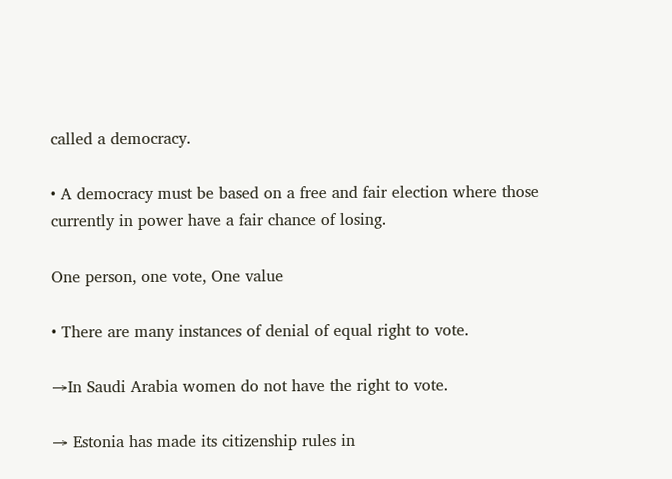called a democracy.

• A democracy must be based on a free and fair election where those currently in power have a fair chance of losing.

One person, one vote, One value

• There are many instances of denial of equal right to vote.

→In Saudi Arabia women do not have the right to vote.

→ Estonia has made its citizenship rules in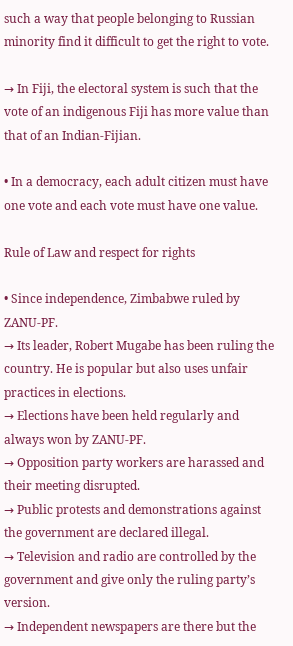such a way that people belonging to Russian minority find it difficult to get the right to vote.

→ In Fiji, the electoral system is such that the vote of an indigenous Fiji has more value than that of an Indian-Fijian.

• In a democracy, each adult citizen must have one vote and each vote must have one value.

Rule of Law and respect for rights

• Since independence, Zimbabwe ruled by ZANU-PF.
→ Its leader, Robert Mugabe has been ruling the country. He is popular but also uses unfair practices in elections.
→ Elections have been held regularly and always won by ZANU-PF.
→ Opposition party workers are harassed and their meeting disrupted.
→ Public protests and demonstrations against the government are declared illegal.
→ Television and radio are controlled by the government and give only the ruling party’s version.
→ Independent newspapers are there but the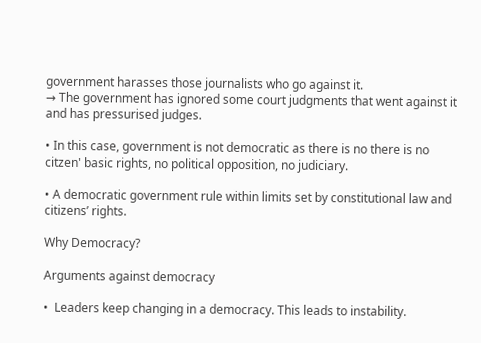government harasses those journalists who go against it.
→ The government has ignored some court judgments that went against it and has pressurised judges.

• In this case, government is not democratic as there is no there is no citzen' basic rights, no political opposition, no judiciary.

• A democratic government rule within limits set by constitutional law and citizens’ rights.

Why Democracy?

Arguments against democracy

•  Leaders keep changing in a democracy. This leads to instability.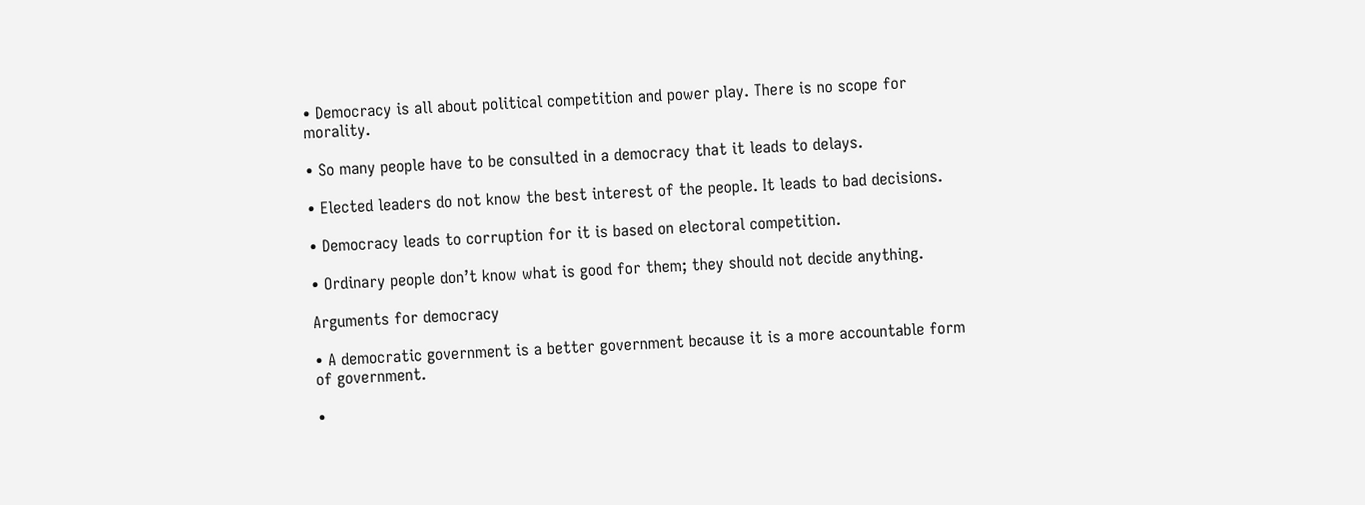• Democracy is all about political competition and power play. There is no scope for morality.

• So many people have to be consulted in a democracy that it leads to delays.

• Elected leaders do not know the best interest of the people. It leads to bad decisions.

• Democracy leads to corruption for it is based on electoral competition.

• Ordinary people don’t know what is good for them; they should not decide anything.

Arguments for democracy

• A democratic government is a better government because it is a more accountable form of government.

•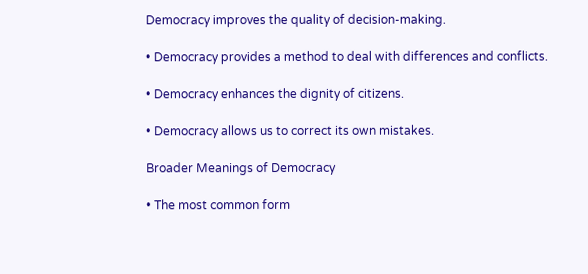Democracy improves the quality of decision-making.

• Democracy provides a method to deal with differences and conflicts.

• Democracy enhances the dignity of citizens.

• Democracy allows us to correct its own mistakes.

Broader Meanings of Democracy

• The most common form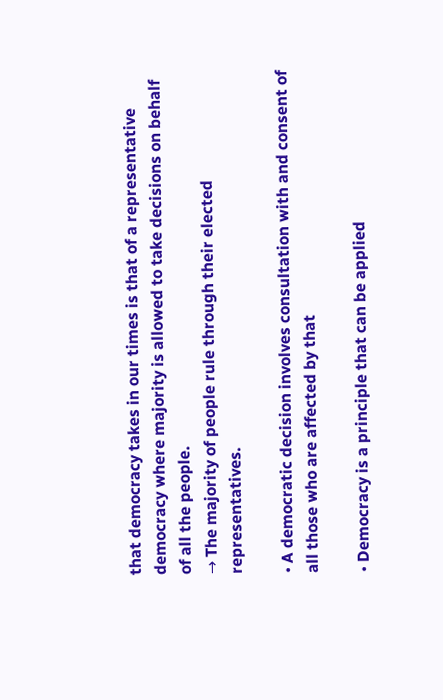that democracy takes in our times is that of a representative democracy where majority is allowed to take decisions on behalf of all the people.
→ The majority of people rule through their elected representatives.

• A democratic decision involves consultation with and consent of all those who are affected by that

• Democracy is a principle that can be applied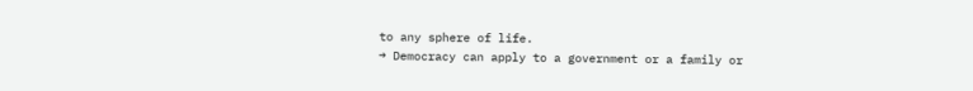to any sphere of life.
→ Democracy can apply to a government or a family or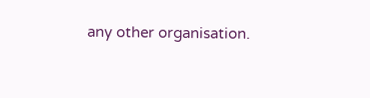any other organisation.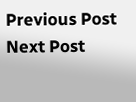Previous Post Next Post